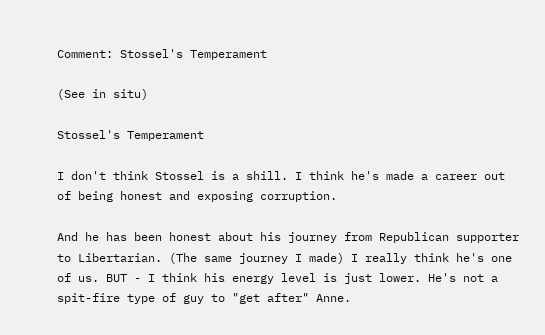Comment: Stossel's Temperament

(See in situ)

Stossel's Temperament

I don't think Stossel is a shill. I think he's made a career out of being honest and exposing corruption.

And he has been honest about his journey from Republican supporter to Libertarian. (The same journey I made) I really think he's one of us. BUT - I think his energy level is just lower. He's not a spit-fire type of guy to "get after" Anne.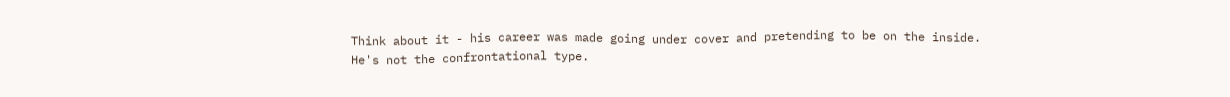Think about it - his career was made going under cover and pretending to be on the inside. He's not the confrontational type.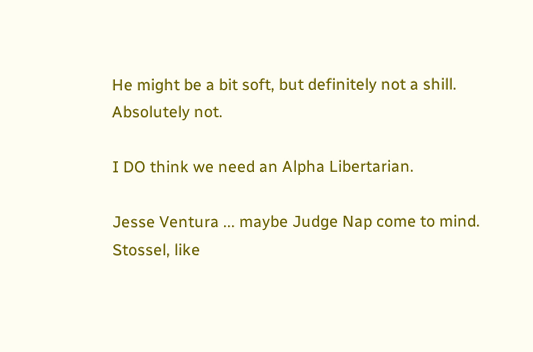He might be a bit soft, but definitely not a shill.
Absolutely not.

I DO think we need an Alpha Libertarian.

Jesse Ventura ... maybe Judge Nap come to mind.
Stossel, like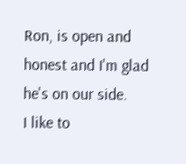Ron, is open and honest and I'm glad he's on our side.
I like to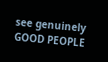see genuinely GOOD PEOPLE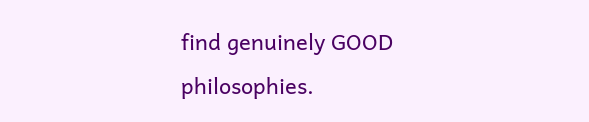find genuinely GOOD philosophies.